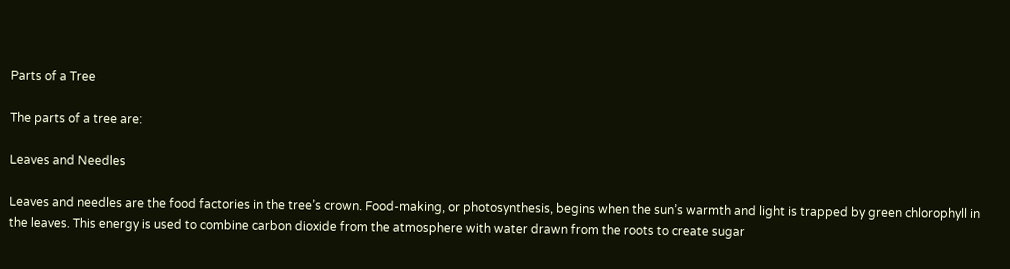Parts of a Tree

The parts of a tree are:

Leaves and Needles

Leaves and needles are the food factories in the tree’s crown. Food-making, or photosynthesis, begins when the sun’s warmth and light is trapped by green chlorophyll in the leaves. This energy is used to combine carbon dioxide from the atmosphere with water drawn from the roots to create sugar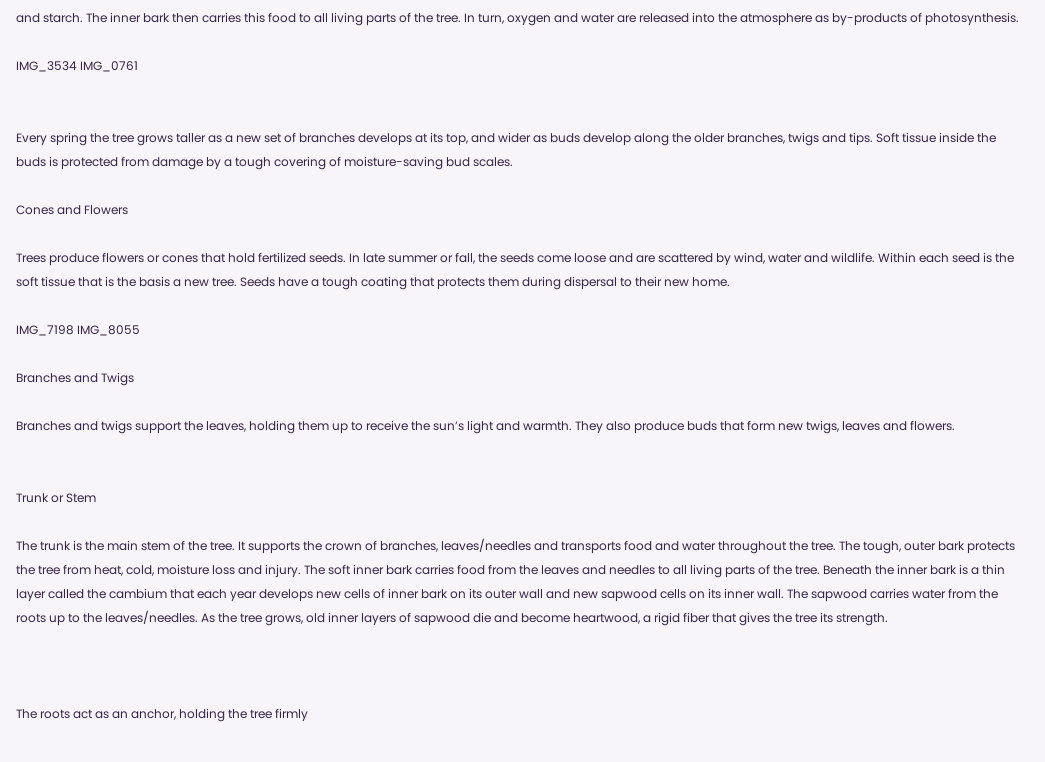and starch. The inner bark then carries this food to all living parts of the tree. In turn, oxygen and water are released into the atmosphere as by-products of photosynthesis.

IMG_3534 IMG_0761


Every spring the tree grows taller as a new set of branches develops at its top, and wider as buds develop along the older branches, twigs and tips. Soft tissue inside the buds is protected from damage by a tough covering of moisture-saving bud scales.

Cones and Flowers

Trees produce flowers or cones that hold fertilized seeds. In late summer or fall, the seeds come loose and are scattered by wind, water and wildlife. Within each seed is the soft tissue that is the basis a new tree. Seeds have a tough coating that protects them during dispersal to their new home.

IMG_7198 IMG_8055

Branches and Twigs

Branches and twigs support the leaves, holding them up to receive the sun’s light and warmth. They also produce buds that form new twigs, leaves and flowers.


Trunk or Stem

The trunk is the main stem of the tree. It supports the crown of branches, leaves/needles and transports food and water throughout the tree. The tough, outer bark protects the tree from heat, cold, moisture loss and injury. The soft inner bark carries food from the leaves and needles to all living parts of the tree. Beneath the inner bark is a thin layer called the cambium that each year develops new cells of inner bark on its outer wall and new sapwood cells on its inner wall. The sapwood carries water from the roots up to the leaves/needles. As the tree grows, old inner layers of sapwood die and become heartwood, a rigid fiber that gives the tree its strength.



The roots act as an anchor, holding the tree firmly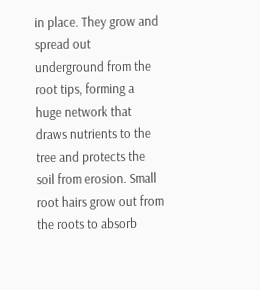in place. They grow and spread out underground from the root tips, forming a huge network that draws nutrients to the tree and protects the soil from erosion. Small root hairs grow out from the roots to absorb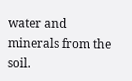water and minerals from the soil.